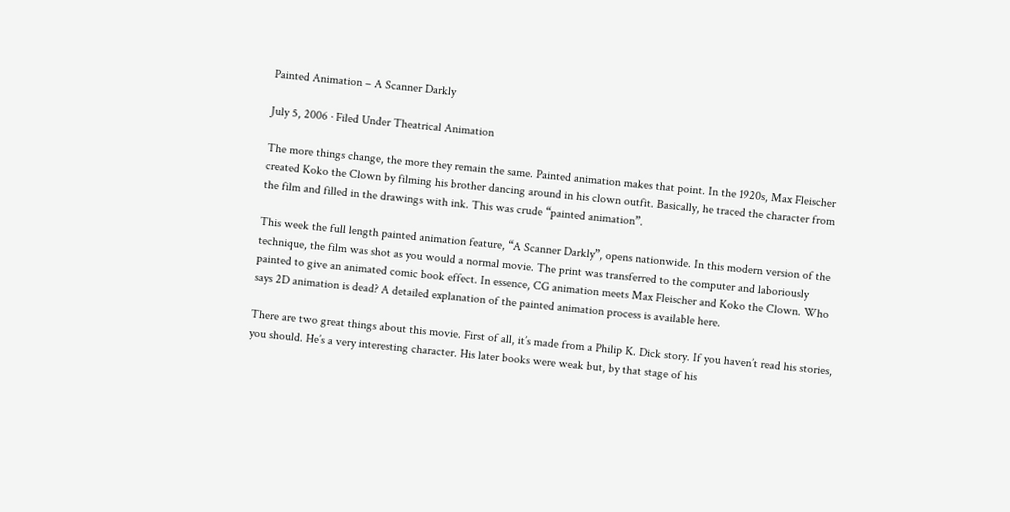Painted Animation – A Scanner Darkly

July 5, 2006 · Filed Under Theatrical Animation

The more things change, the more they remain the same. Painted animation makes that point. In the 1920s, Max Fleischer created Koko the Clown by filming his brother dancing around in his clown outfit. Basically, he traced the character from the film and filled in the drawings with ink. This was crude “painted animation”.

This week the full length painted animation feature, “A Scanner Darkly”, opens nationwide. In this modern version of the technique, the film was shot as you would a normal movie. The print was transferred to the computer and laboriously painted to give an animated comic book effect. In essence, CG animation meets Max Fleischer and Koko the Clown. Who says 2D animation is dead? A detailed explanation of the painted animation process is available here.

There are two great things about this movie. First of all, it’s made from a Philip K. Dick story. If you haven’t read his stories, you should. He’s a very interesting character. His later books were weak but, by that stage of his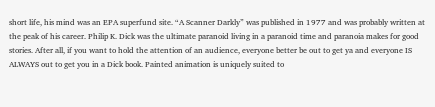short life, his mind was an EPA superfund site. “A Scanner Darkly” was published in 1977 and was probably written at the peak of his career. Philip K. Dick was the ultimate paranoid living in a paranoid time and paranoia makes for good stories. After all, if you want to hold the attention of an audience, everyone better be out to get ya and everyone IS ALWAYS out to get you in a Dick book. Painted animation is uniquely suited to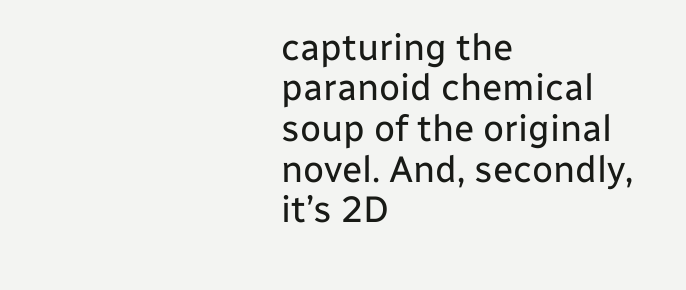capturing the paranoid chemical soup of the original novel. And, secondly, it’s 2D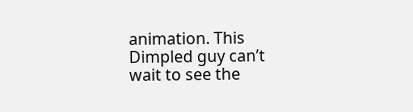animation. This Dimpled guy can’t wait to see the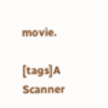movie.

[tags]A Scanner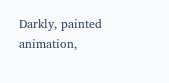Darkly, painted animation,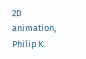2D animation, Philip K.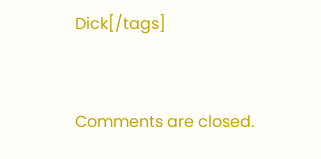Dick[/tags]



Comments are closed.